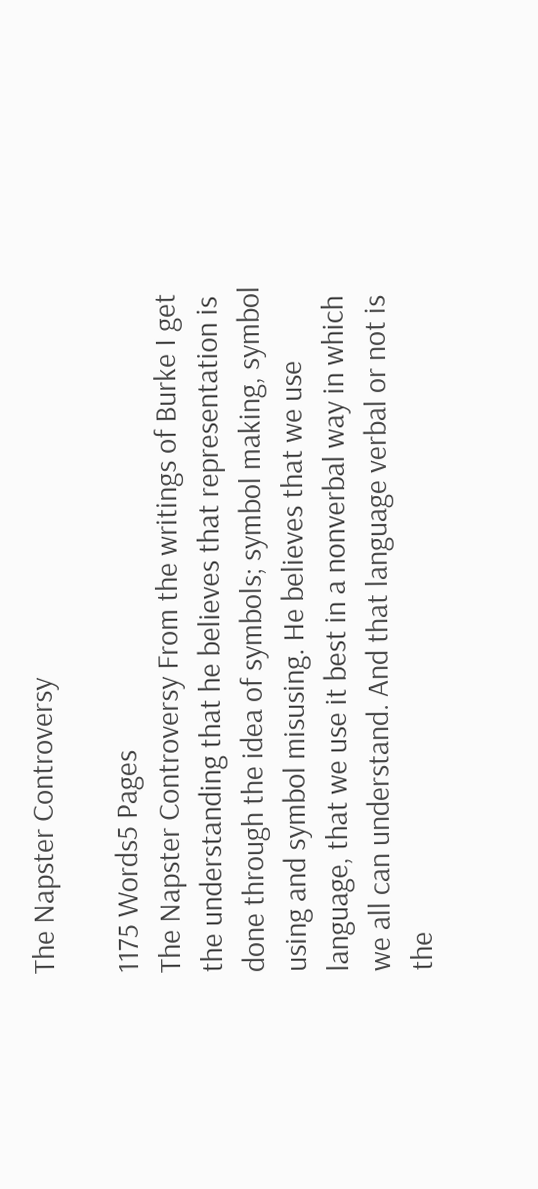The Napster Controversy

1175 Words5 Pages
The Napster Controversy From the writings of Burke I get the understanding that he believes that representation is done through the idea of symbols; symbol making, symbol using and symbol misusing. He believes that we use language, that we use it best in a nonverbal way in which we all can understand. And that language verbal or not is the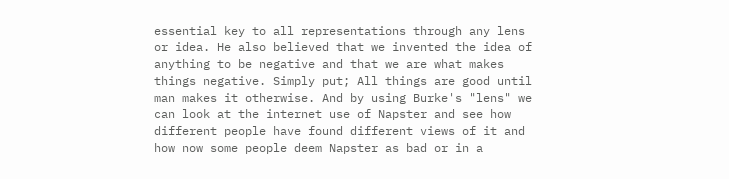essential key to all representations through any lens or idea. He also believed that we invented the idea of anything to be negative and that we are what makes things negative. Simply put; All things are good until man makes it otherwise. And by using Burke's "lens" we can look at the internet use of Napster and see how different people have found different views of it and how now some people deem Napster as bad or in a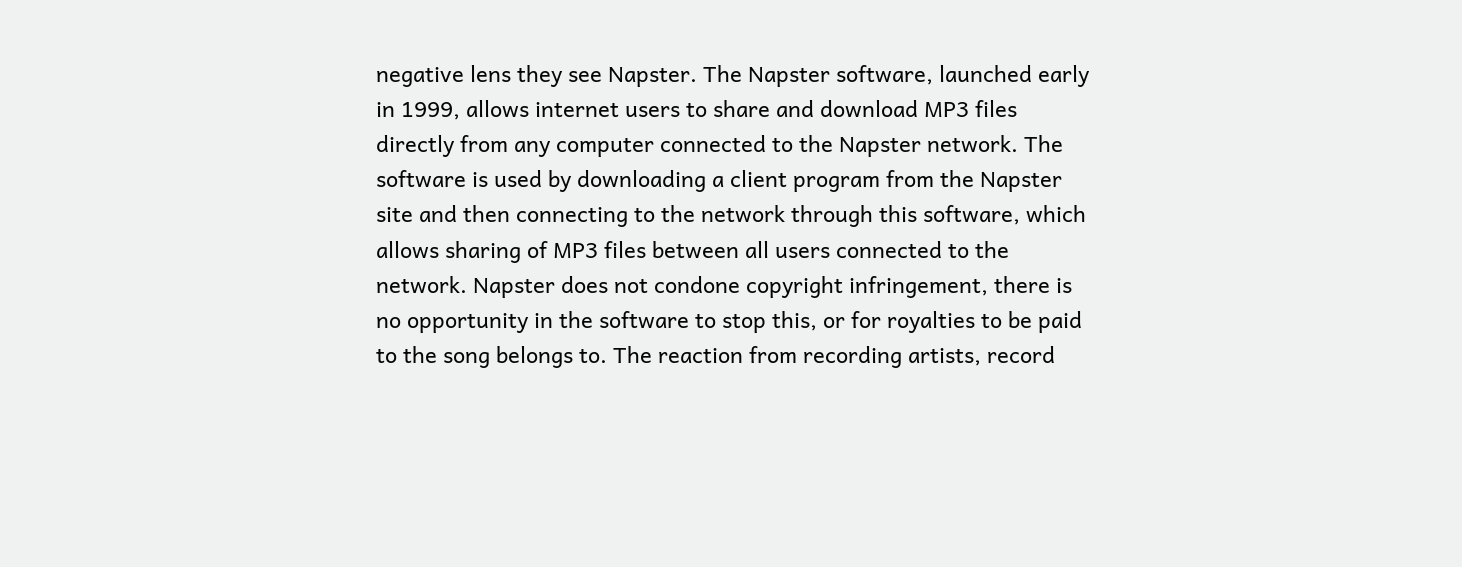negative lens they see Napster. The Napster software, launched early in 1999, allows internet users to share and download MP3 files directly from any computer connected to the Napster network. The software is used by downloading a client program from the Napster site and then connecting to the network through this software, which allows sharing of MP3 files between all users connected to the network. Napster does not condone copyright infringement, there is no opportunity in the software to stop this, or for royalties to be paid to the song belongs to. The reaction from recording artists, record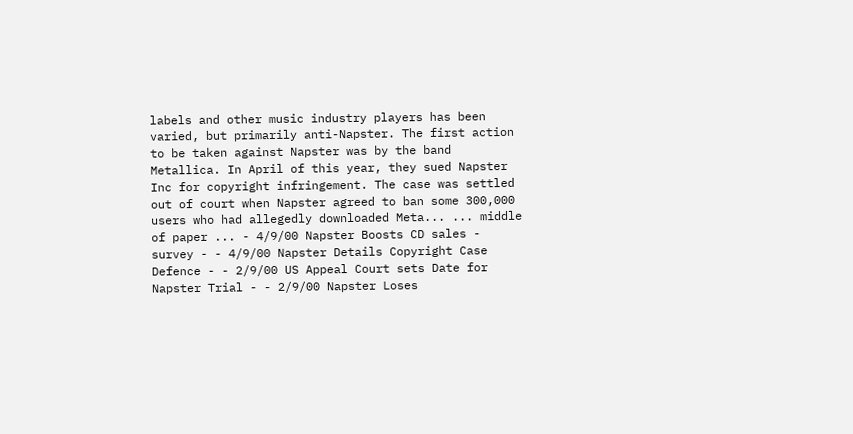labels and other music industry players has been varied, but primarily anti-Napster. The first action to be taken against Napster was by the band Metallica. In April of this year, they sued Napster Inc for copyright infringement. The case was settled out of court when Napster agreed to ban some 300,000 users who had allegedly downloaded Meta... ... middle of paper ... - 4/9/00 Napster Boosts CD sales - survey - - 4/9/00 Napster Details Copyright Case Defence - - 2/9/00 US Appeal Court sets Date for Napster Trial - - 2/9/00 Napster Loses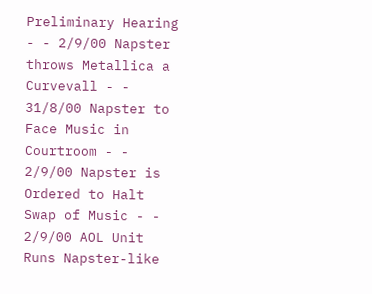Preliminary Hearing - - 2/9/00 Napster throws Metallica a Curvevall - - 31/8/00 Napster to Face Music in Courtroom - - 2/9/00 Napster is Ordered to Halt Swap of Music - - 2/9/00 AOL Unit Runs Napster-like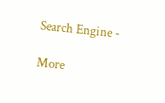Search Engine -

More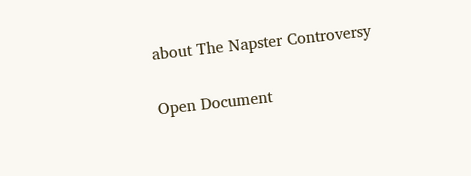about The Napster Controversy

Open Document